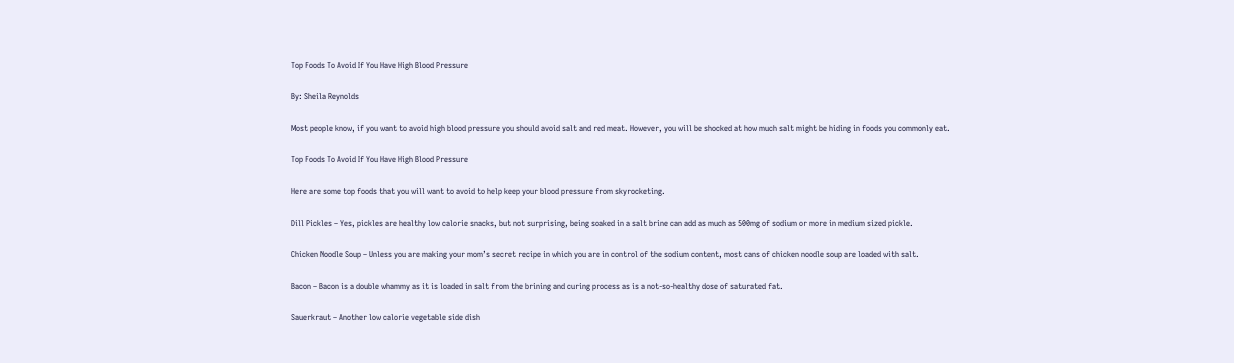Top Foods To Avoid If You Have High Blood Pressure

By: Sheila Reynolds

Most people know, if you want to avoid high blood pressure you should avoid salt and red meat. However, you will be shocked at how much salt might be hiding in foods you commonly eat.

Top Foods To Avoid If You Have High Blood Pressure

Here are some top foods that you will want to avoid to help keep your blood pressure from skyrocketing.

Dill Pickles – Yes, pickles are healthy low calorie snacks, but not surprising, being soaked in a salt brine can add as much as 500mg of sodium or more in medium sized pickle.

Chicken Noodle Soup – Unless you are making your mom’s secret recipe in which you are in control of the sodium content, most cans of chicken noodle soup are loaded with salt.

Bacon – Bacon is a double whammy as it is loaded in salt from the brining and curing process as is a not-so-healthy dose of saturated fat.

Sauerkraut – Another low calorie vegetable side dish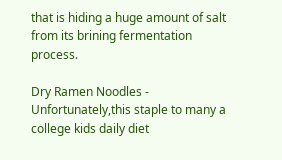that is hiding a huge amount of salt from its brining fermentation process.

Dry Ramen Noodles -  Unfortunately,this staple to many a college kids daily diet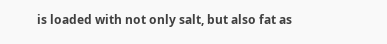is loaded with not only salt, but also fat as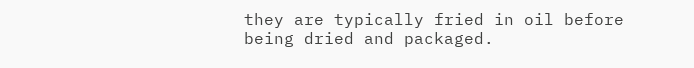they are typically fried in oil before being dried and packaged.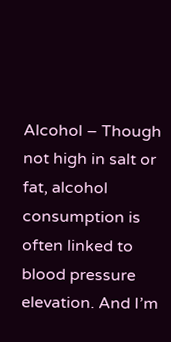Alcohol – Though not high in salt or fat, alcohol consumption is often linked to blood pressure elevation. And I’m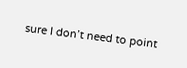sure I don’t need to point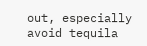out, especially avoid tequila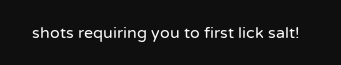shots requiring you to first lick salt!